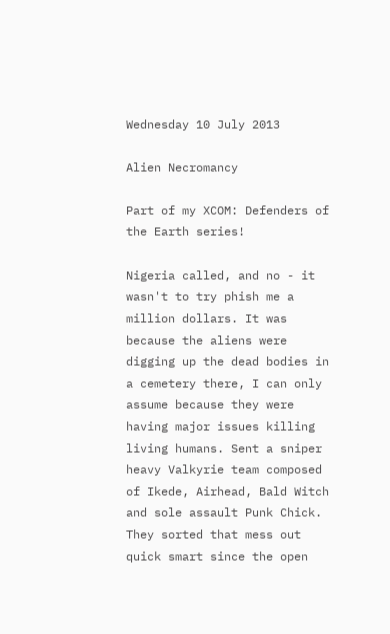Wednesday 10 July 2013

Alien Necromancy

Part of my XCOM: Defenders of the Earth series!

Nigeria called, and no - it wasn't to try phish me a million dollars. It was because the aliens were digging up the dead bodies in a cemetery there, I can only assume because they were having major issues killing living humans. Sent a sniper heavy Valkyrie team composed of Ikede, Airhead, Bald Witch and sole assault Punk Chick. They sorted that mess out quick smart since the open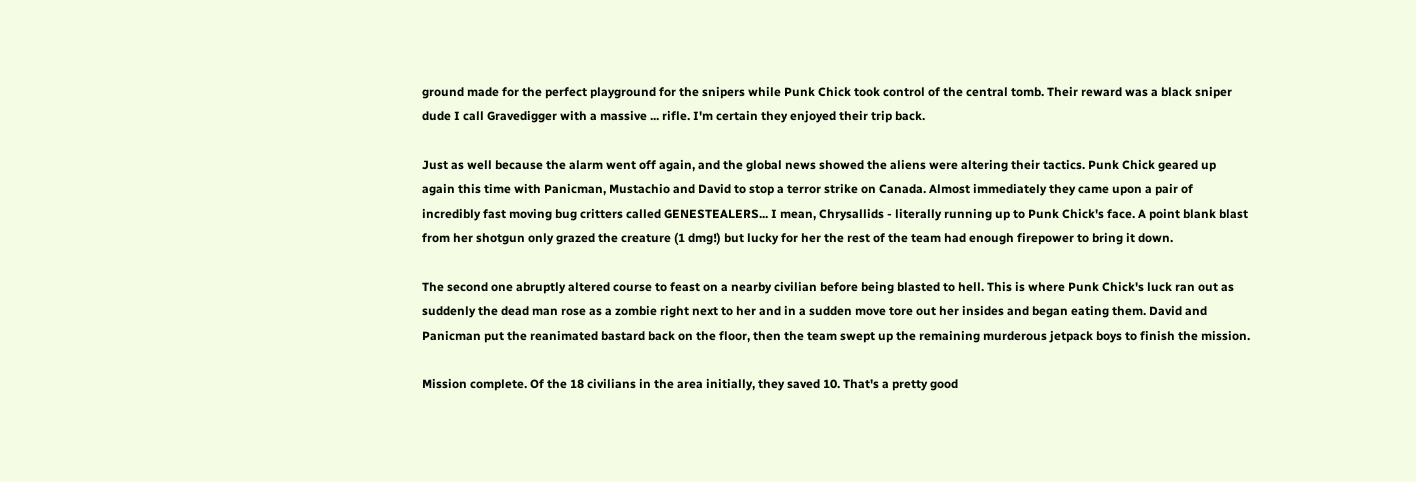ground made for the perfect playground for the snipers while Punk Chick took control of the central tomb. Their reward was a black sniper dude I call Gravedigger with a massive ... rifle. I'm certain they enjoyed their trip back.

Just as well because the alarm went off again, and the global news showed the aliens were altering their tactics. Punk Chick geared up again this time with Panicman, Mustachio and David to stop a terror strike on Canada. Almost immediately they came upon a pair of incredibly fast moving bug critters called GENESTEALERS... I mean, Chrysallids - literally running up to Punk Chick's face. A point blank blast from her shotgun only grazed the creature (1 dmg!) but lucky for her the rest of the team had enough firepower to bring it down.

The second one abruptly altered course to feast on a nearby civilian before being blasted to hell. This is where Punk Chick's luck ran out as suddenly the dead man rose as a zombie right next to her and in a sudden move tore out her insides and began eating them. David and Panicman put the reanimated bastard back on the floor, then the team swept up the remaining murderous jetpack boys to finish the mission.

Mission complete. Of the 18 civilians in the area initially, they saved 10. That's a pretty good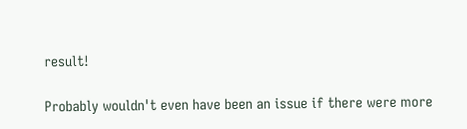result!

Probably wouldn't even have been an issue if there were more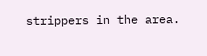strippers in the area.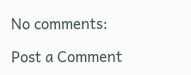No comments:

Post a Comment